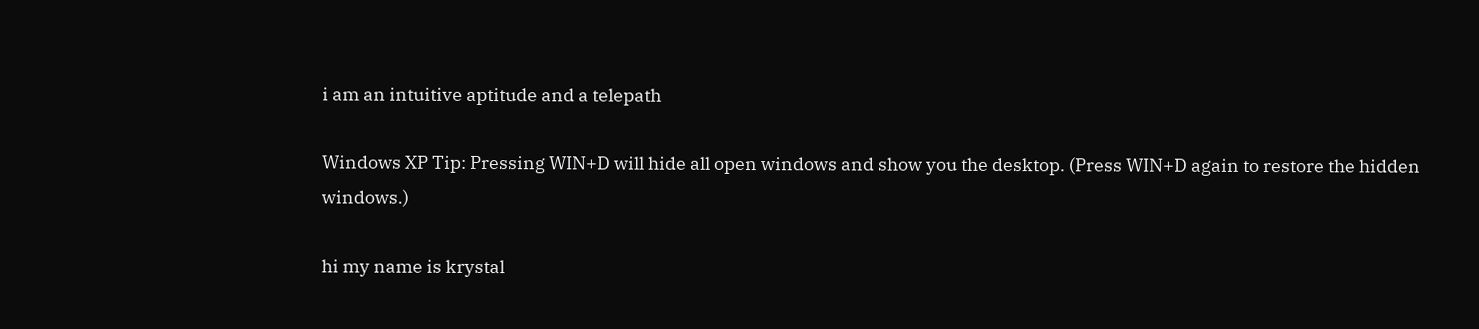i am an intuitive aptitude and a telepath

Windows XP Tip: Pressing WIN+D will hide all open windows and show you the desktop. (Press WIN+D again to restore the hidden windows.)

hi my name is krystal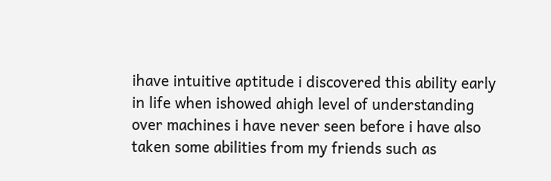ihave intuitive aptitude i discovered this ability early in life when ishowed ahigh level of understanding over machines i have never seen before i have also taken some abilities from my friends such as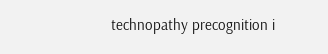technopathy precognition i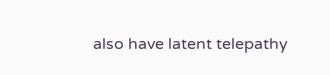also have latent telepathy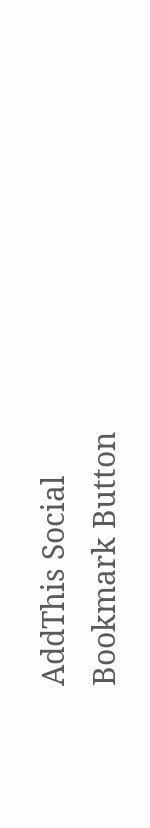AddThis Social Bookmark Button